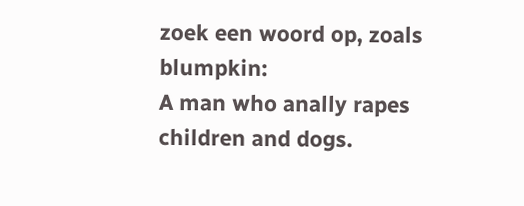zoek een woord op, zoals blumpkin:
A man who anally rapes children and dogs.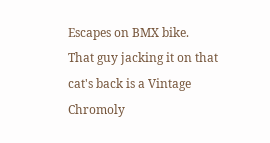Escapes on BMX bike.
That guy jacking it on that cat's back is a Vintage Chromoly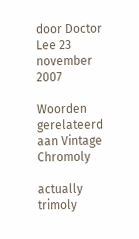door Doctor Lee 23 november 2007

Woorden gerelateerd aan Vintage Chromoly

actually trimoly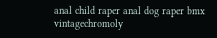anal child raper anal dog raper bmx vintagechromoly